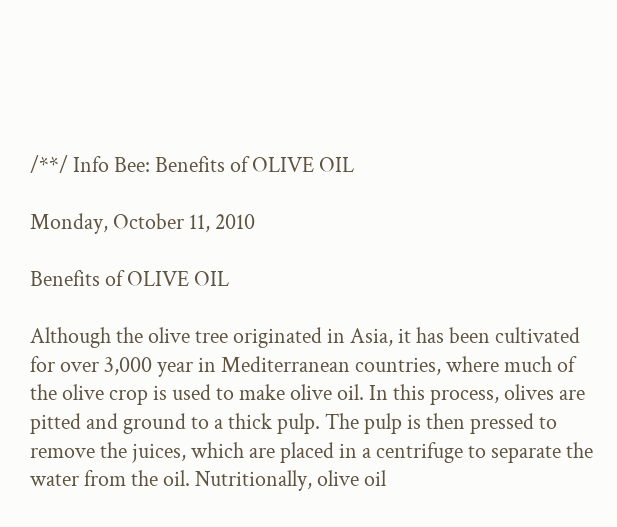/**/ Info Bee: Benefits of OLIVE OIL

Monday, October 11, 2010

Benefits of OLIVE OIL

Although the olive tree originated in Asia, it has been cultivated for over 3,000 year in Mediterranean countries, where much of the olive crop is used to make olive oil. In this process, olives are pitted and ground to a thick pulp. The pulp is then pressed to remove the juices, which are placed in a centrifuge to separate the water from the oil. Nutritionally, olive oil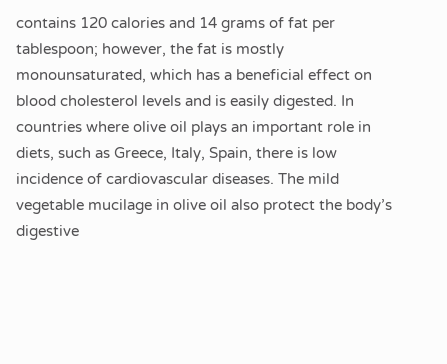contains 120 calories and 14 grams of fat per tablespoon; however, the fat is mostly monounsaturated, which has a beneficial effect on blood cholesterol levels and is easily digested. In countries where olive oil plays an important role in diets, such as Greece, Italy, Spain, there is low incidence of cardiovascular diseases. The mild vegetable mucilage in olive oil also protect the body’s digestive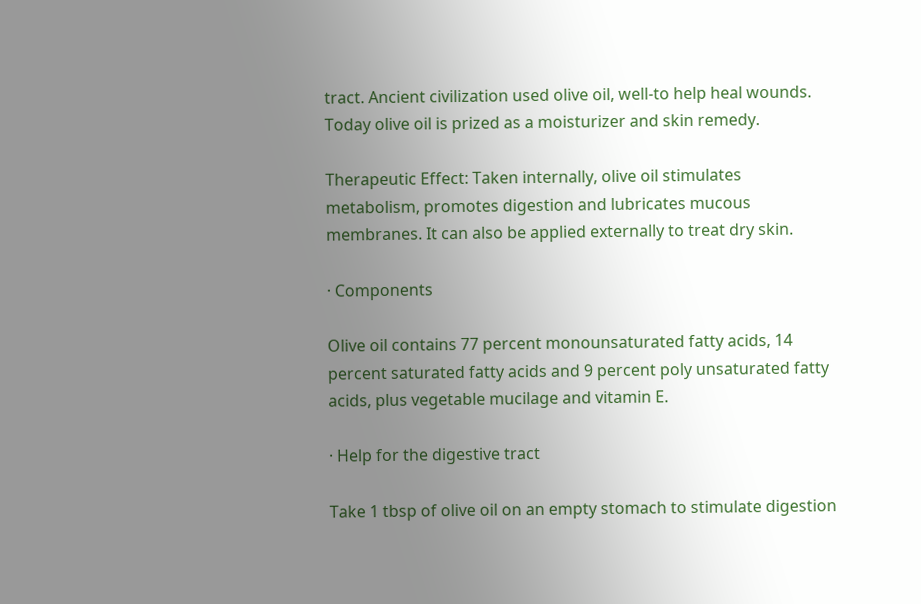tract. Ancient civilization used olive oil, well-to help heal wounds. Today olive oil is prized as a moisturizer and skin remedy.

Therapeutic Effect: Taken internally, olive oil stimulates metabolism, promotes digestion and lubricates mucous membranes. It can also be applied externally to treat dry skin.

· Components

Olive oil contains 77 percent monounsaturated fatty acids, 14 percent saturated fatty acids and 9 percent poly unsaturated fatty acids, plus vegetable mucilage and vitamin E.

· Help for the digestive tract

Take 1 tbsp of olive oil on an empty stomach to stimulate digestion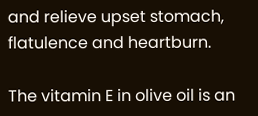and relieve upset stomach, flatulence and heartburn.

The vitamin E in olive oil is an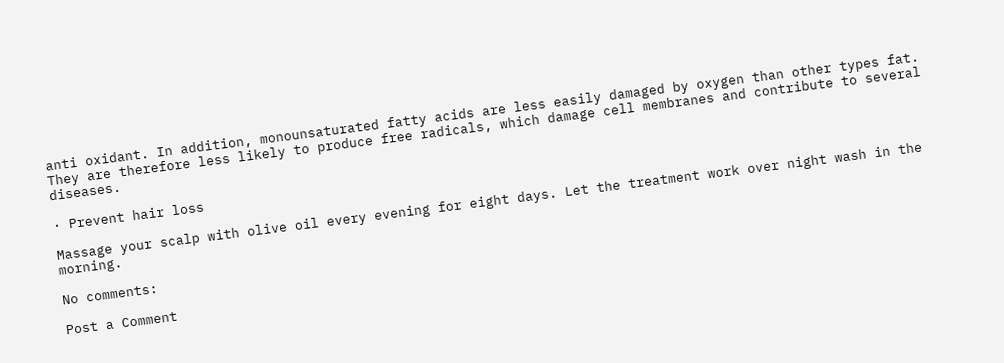anti oxidant. In addition, monounsaturated fatty acids are less easily damaged by oxygen than other types fat. They are therefore less likely to produce free radicals, which damage cell membranes and contribute to several diseases.

· Prevent hair loss

Massage your scalp with olive oil every evening for eight days. Let the treatment work over night wash in the morning.

No comments:

Post a Comment